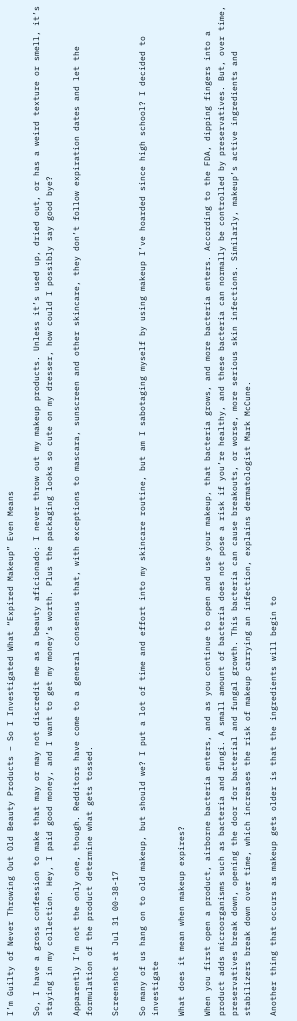I’m Guilty of Never Throwing Out Old Beauty Products – So I Investigated What “Expired Makeup” Even Means

So, I have a gross confession to make that may or may not discredit me as a beauty aficionado: I never throw out my makeup products. Unless it’s used up, dried out, or has a weird texture or smell, it’s staying in my collection. Hey, I paid good money, and I want to get my money’s worth. Plus the packaging looks so cute on my dresser, how could I possibly say good bye?

Apparently I’m not the only one, though. Redditors have come to a general consensus that, with exceptions to mascara, sunscreen and other skincare, they don’t follow expiration dates and let the formulation of the product determine what gets tossed.

Screenshot at Jul 31 00-38-17

So many of us hang on to old makeup, but should we? I put a lot of time and effort into my skincare routine, but am I sabotaging myself by using makeup I’ve hoarded since high school? I decided to investigate

What does it mean when makeup expires?

When you first open a product, airborne bacteria enters, and as you continue to open and use your makeup, that bacteria grows, and more bacteria enters. According to the FDA, dipping fingers into a product adds microorganisms such as bacteria and fungi. A small amount of bacteria does not pose a risk if you’re healthy, and these bacteria can normally be controlled by preservatives. But, over time, preservatives break down, opening the door for bacterial and fungal growth. This bacteria can cause breakouts, or worse, more serious skin infections. Similarly, makeup’s active ingredients and stabilizers break down over time, which increases the risk of makeup carrying an infection, explains dermatologist Mark McCune.

Another thing that occurs as makeup gets older is that the ingredients will begin to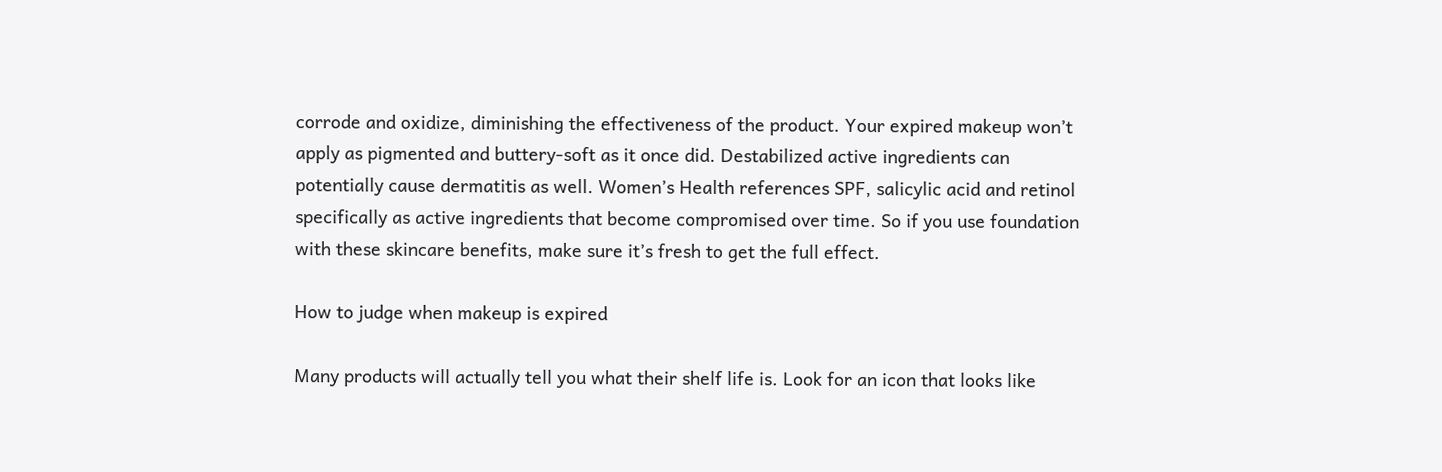corrode and oxidize, diminishing the effectiveness of the product. Your expired makeup won’t apply as pigmented and buttery-soft as it once did. Destabilized active ingredients can potentially cause dermatitis as well. Women’s Health references SPF, salicylic acid and retinol specifically as active ingredients that become compromised over time. So if you use foundation with these skincare benefits, make sure it’s fresh to get the full effect.

How to judge when makeup is expired

Many products will actually tell you what their shelf life is. Look for an icon that looks like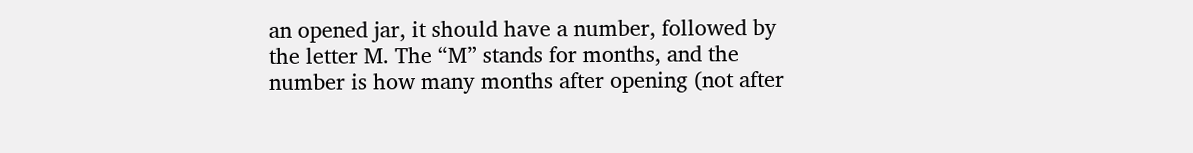an opened jar, it should have a number, followed by the letter M. The “M” stands for months, and the number is how many months after opening (not after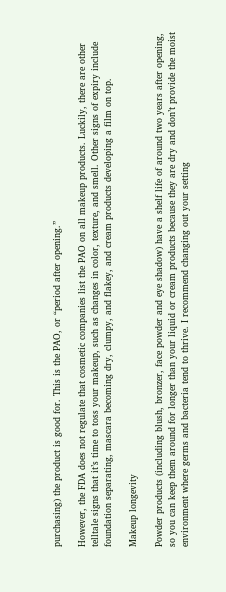purchasing) the product is good for. This is the PAO, or “period after opening.”

However, the FDA does not regulate that cosmetic companies list the PAO on all makeup products. Luckily, there are other telltale signs that it’s time to toss your makeup, such as changes in color, texture, and smell. Other signs of expiry include foundation separating, mascara becoming dry, clumpy, and flakey, and cream products developing a film on top.

Makeup longevity

Powder products (including blush, bronzer, face powder and eye shadow) have a shelf life of around two years after opening, so you can keep them around for longer than your liquid or cream products because they are dry and don’t provide the moist environment where germs and bacteria tend to thrive. I recommend changing out your setting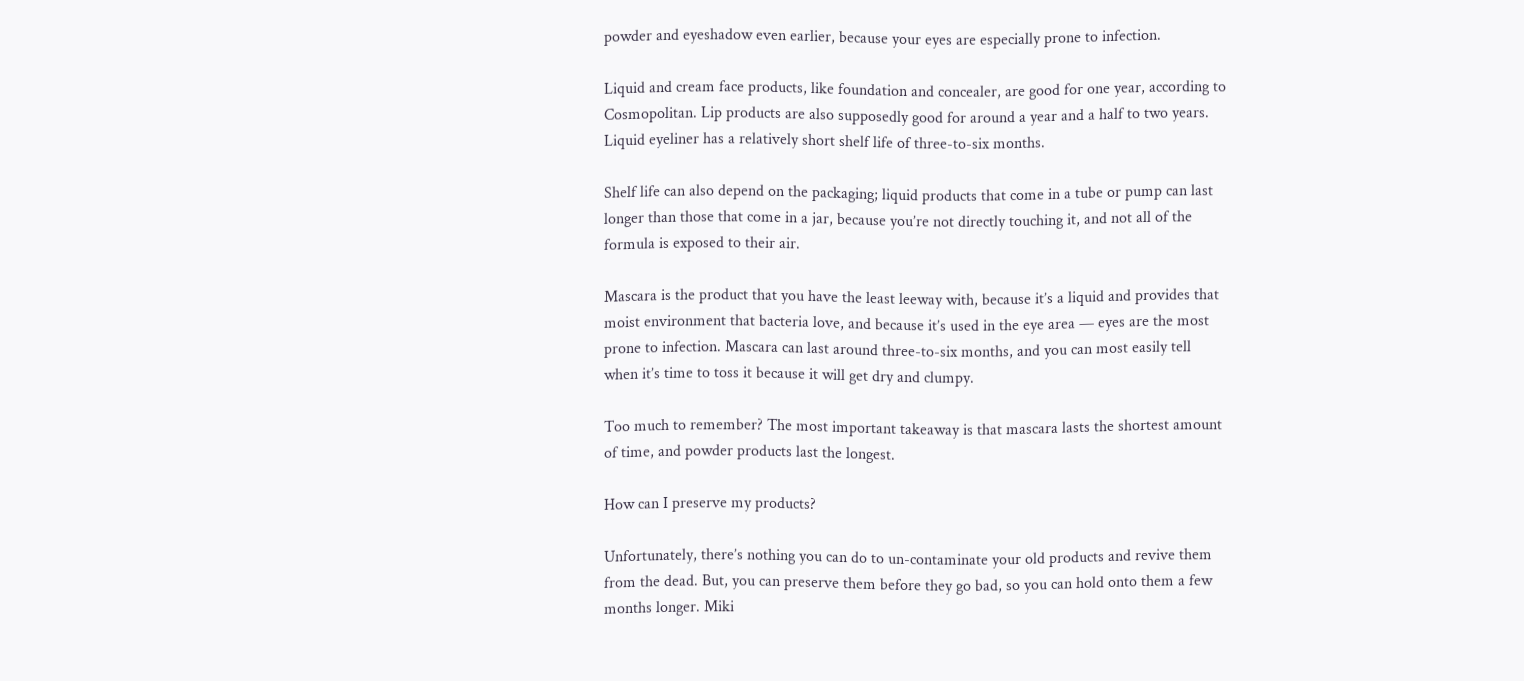powder and eyeshadow even earlier, because your eyes are especially prone to infection.

Liquid and cream face products, like foundation and concealer, are good for one year, according to Cosmopolitan. Lip products are also supposedly good for around a year and a half to two years. Liquid eyeliner has a relatively short shelf life of three-to-six months.

Shelf life can also depend on the packaging; liquid products that come in a tube or pump can last longer than those that come in a jar, because you’re not directly touching it, and not all of the formula is exposed to their air.

Mascara is the product that you have the least leeway with, because it’s a liquid and provides that moist environment that bacteria love, and because it’s used in the eye area — eyes are the most prone to infection. Mascara can last around three-to-six months, and you can most easily tell when it’s time to toss it because it will get dry and clumpy.

Too much to remember? The most important takeaway is that mascara lasts the shortest amount of time, and powder products last the longest.

How can I preserve my products?

Unfortunately, there’s nothing you can do to un-contaminate your old products and revive them from the dead. But, you can preserve them before they go bad, so you can hold onto them a few months longer. Miki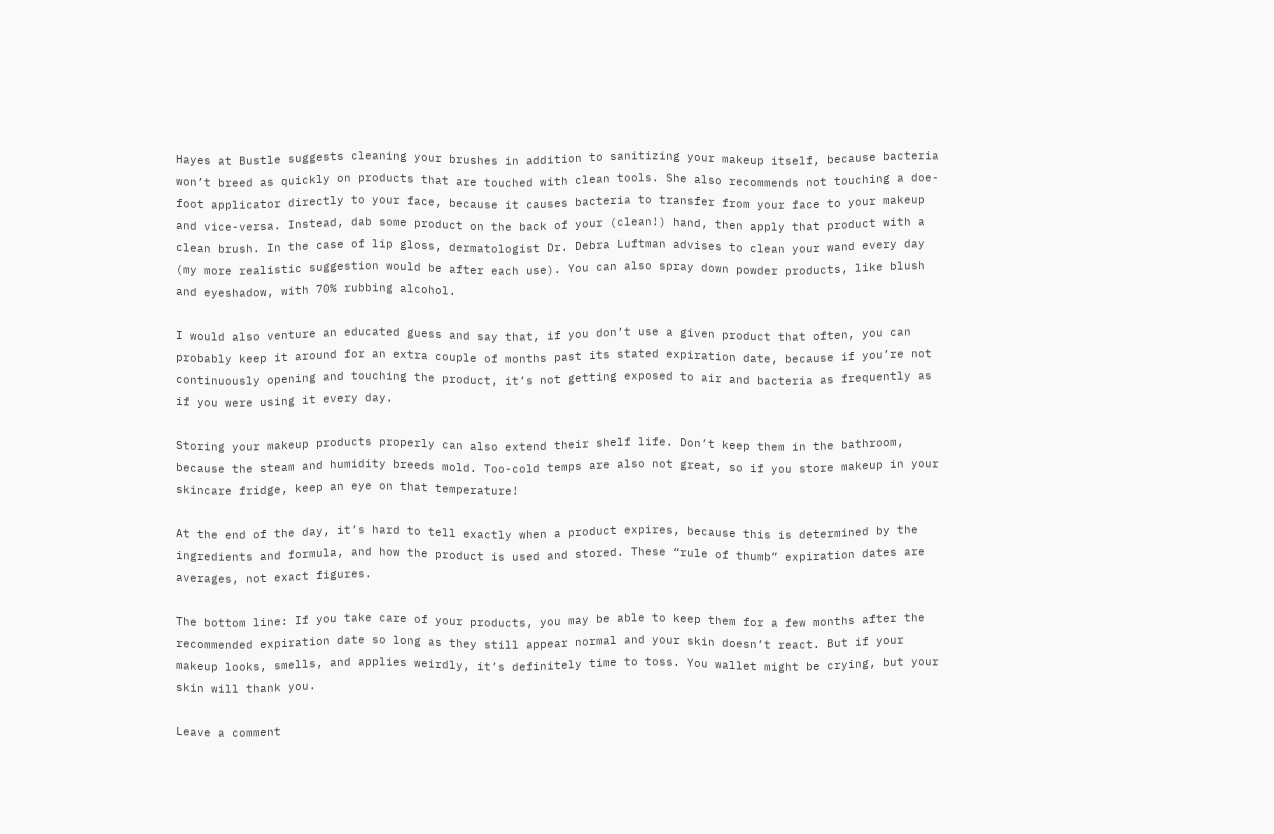Hayes at Bustle suggests cleaning your brushes in addition to sanitizing your makeup itself, because bacteria won’t breed as quickly on products that are touched with clean tools. She also recommends not touching a doe-foot applicator directly to your face, because it causes bacteria to transfer from your face to your makeup and vice-versa. Instead, dab some product on the back of your (clean!) hand, then apply that product with a clean brush. In the case of lip gloss, dermatologist Dr. Debra Luftman advises to clean your wand every day (my more realistic suggestion would be after each use). You can also spray down powder products, like blush and eyeshadow, with 70% rubbing alcohol.

I would also venture an educated guess and say that, if you don’t use a given product that often, you can probably keep it around for an extra couple of months past its stated expiration date, because if you’re not continuously opening and touching the product, it’s not getting exposed to air and bacteria as frequently as if you were using it every day.

Storing your makeup products properly can also extend their shelf life. Don’t keep them in the bathroom, because the steam and humidity breeds mold. Too-cold temps are also not great, so if you store makeup in your skincare fridge, keep an eye on that temperature!

At the end of the day, it’s hard to tell exactly when a product expires, because this is determined by the ingredients and formula, and how the product is used and stored. These “rule of thumb” expiration dates are averages, not exact figures.

The bottom line: If you take care of your products, you may be able to keep them for a few months after the recommended expiration date so long as they still appear normal and your skin doesn’t react. But if your makeup looks, smells, and applies weirdly, it’s definitely time to toss. You wallet might be crying, but your skin will thank you.

Leave a comment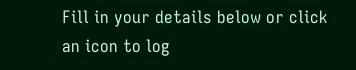Fill in your details below or click an icon to log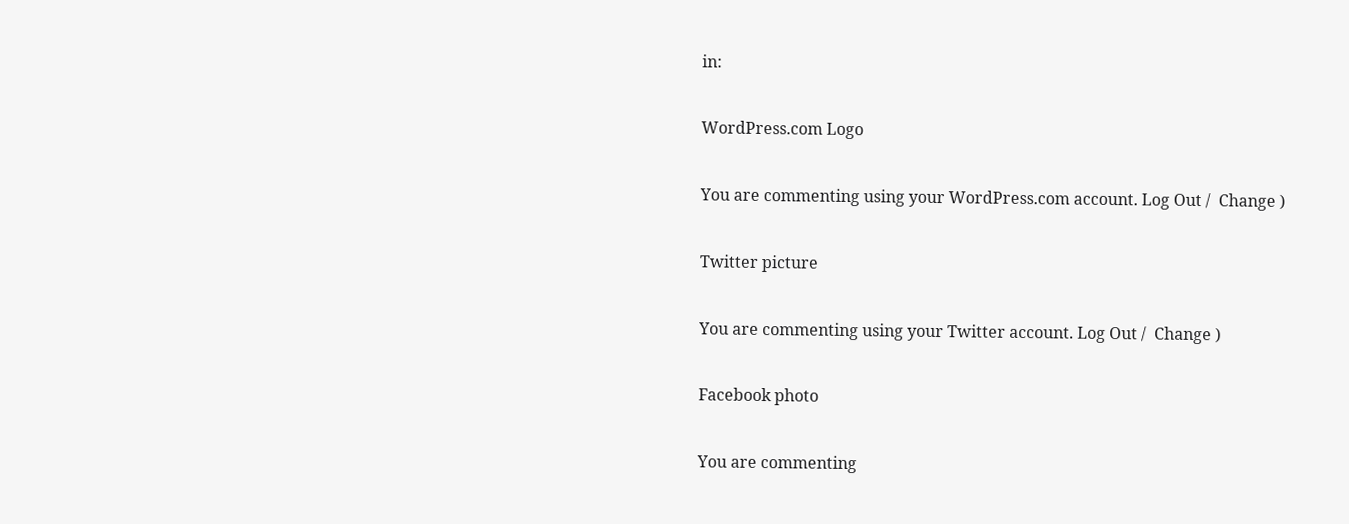in:

WordPress.com Logo

You are commenting using your WordPress.com account. Log Out /  Change )

Twitter picture

You are commenting using your Twitter account. Log Out /  Change )

Facebook photo

You are commenting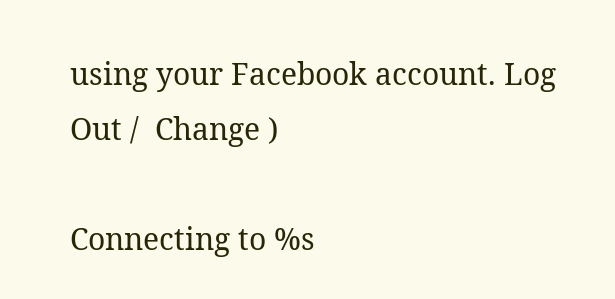using your Facebook account. Log Out /  Change )

Connecting to %s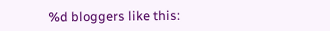%d bloggers like this: